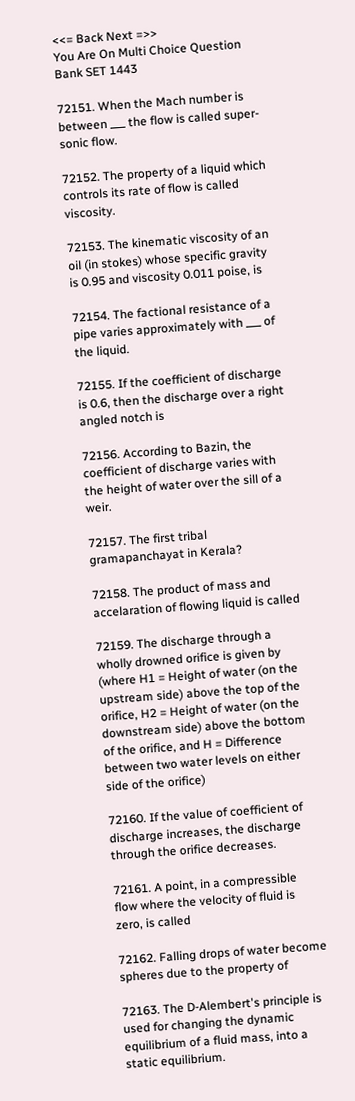<<= Back Next =>>
You Are On Multi Choice Question Bank SET 1443

72151. When the Mach number is between ___ the flow is called super-sonic flow.

72152. The property of a liquid which controls its rate of flow is called viscosity.

72153. The kinematic viscosity of an oil (in stokes) whose specific gravity is 0.95 and viscosity 0.011 poise, is

72154. The factional resistance of a pipe varies approximately with ___ of the liquid.

72155. If the coefficient of discharge is 0.6, then the discharge over a right angled notch is

72156. According to Bazin, the coefficient of discharge varies with the height of water over the sill of a weir.

72157. The first tribal gramapanchayat in Kerala?

72158. The product of mass and accelaration of flowing liquid is called

72159. The discharge through a wholly drowned orifice is given by (where H1 = Height of water (on the upstream side) above the top of the orifice, H2 = Height of water (on the downstream side) above the bottom of the orifice, and H = Difference between two water levels on either side of the orifice)

72160. If the value of coefficient of discharge increases, the discharge through the orifice decreases.

72161. A point, in a compressible flow where the velocity of fluid is zero, is called

72162. Falling drops of water become spheres due to the property of

72163. The D-Alembert's principle is used for changing the dynamic equilibrium of a fluid mass, into a static equilibrium.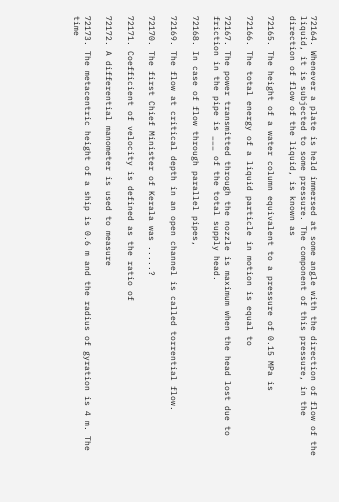72164. Whenever a plate is held immersed at some angle with the direction of flow of the liquid, it is subjected to some pressure. The component of this pressure, in the direction of flow of the liquid, is known as

72165. The height of a water column equivalent to a pressure of 0.15 MPa is

72166. The total energy of a liquid particle in motion is equal to

72167. The power transmitted through the nozzle is maximum when the head lost due to friction in the pipe is ___ of the total supply head.

72168. In case of flow through parallel pipes,

72169. The flow at critical depth in an open channel is called torrential flow.

72170. The first Chief Minister of Kerala was .....?

72171. Coefficient of velocity is defined as the ratio of

72172. A differential manometer is used to measure

72173. The metacentric height of a ship is 0.6 m and the radius of gyration is 4 m. The time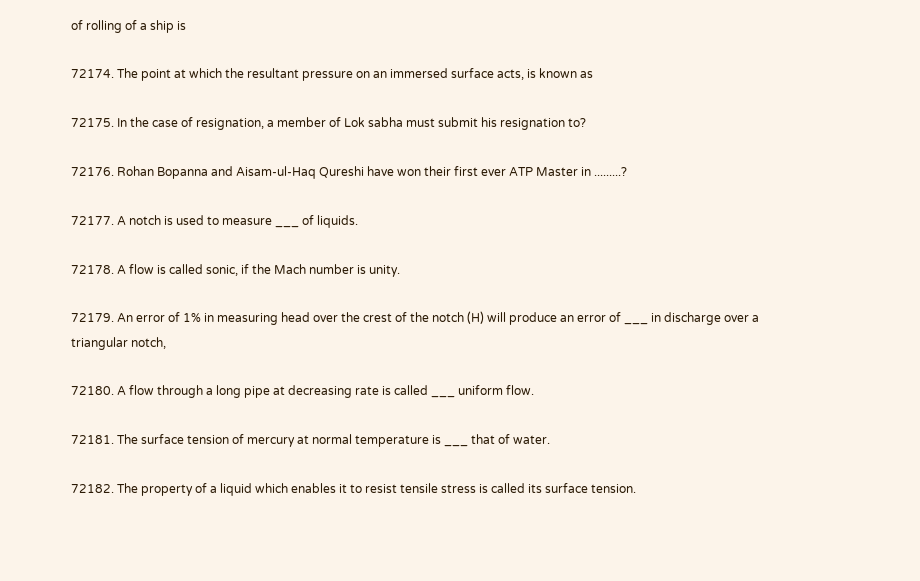of rolling of a ship is

72174. The point at which the resultant pressure on an immersed surface acts, is known as

72175. In the case of resignation, a member of Lok sabha must submit his resignation to?

72176. Rohan Bopanna and Aisam-ul-Haq Qureshi have won their first ever ATP Master in .........?

72177. A notch is used to measure ___ of liquids.

72178. A flow is called sonic, if the Mach number is unity.

72179. An error of 1% in measuring head over the crest of the notch (H) will produce an error of ___ in discharge over a triangular notch,

72180. A flow through a long pipe at decreasing rate is called ___ uniform flow.

72181. The surface tension of mercury at normal temperature is ___ that of water.

72182. The property of a liquid which enables it to resist tensile stress is called its surface tension.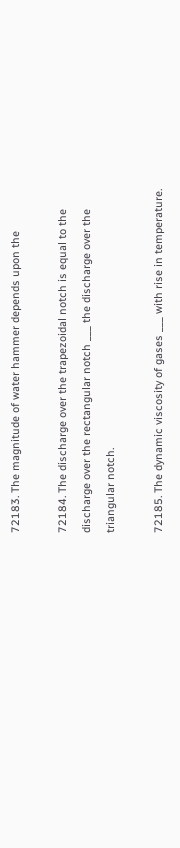72183. The magnitude of water hammer depends upon the

72184. The discharge over the trapezoidal notch is equal to the discharge over the rectangular notch ___ the discharge over the triangular notch.

72185. The dynamic viscosity of gases ___ with rise in temperature.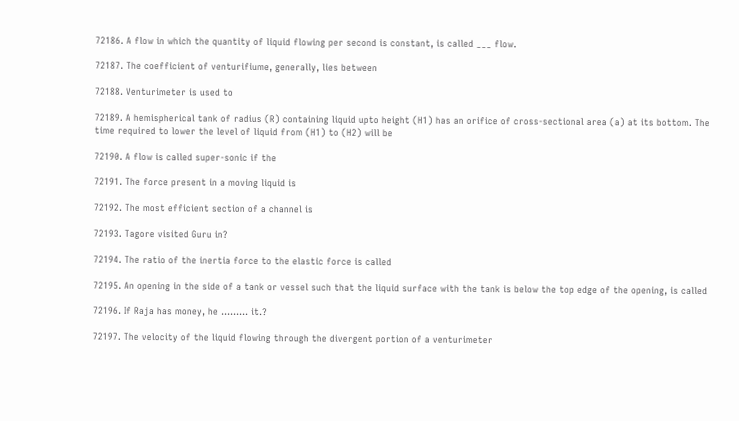72186. A flow in which the quantity of liquid flowing per second is constant, is called ___ flow.

72187. The coefficient of venturifiume, generally, lies between

72188. Venturimeter is used to

72189. A hemispherical tank of radius (R) containing liquid upto height (H1) has an orifice of cross-sectional area (a) at its bottom. The time required to lower the level of liquid from (H1) to (H2) will be

72190. A flow is called super-sonic if the

72191. The force present in a moving liquid is

72192. The most efficient section of a channel is

72193. Tagore visited Guru in?

72194. The ratio of the inertia force to the elastic force is called

72195. An opening in the side of a tank or vessel such that the liquid surface with the tank is below the top edge of the opening, is called

72196. If Raja has money, he ......... it.?

72197. The velocity of the liquid flowing through the divergent portion of a venturimeter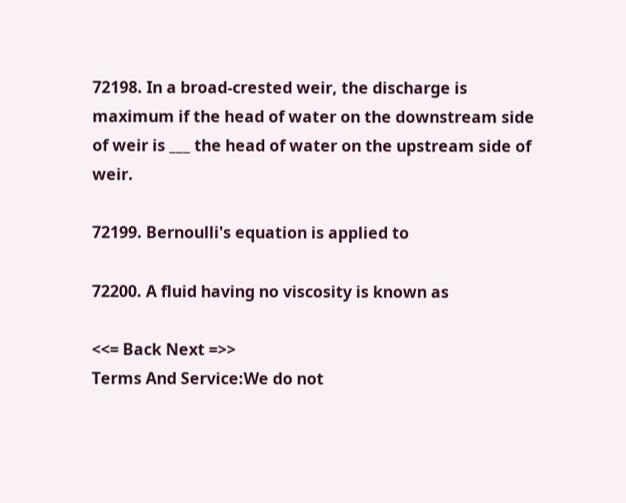72198. In a broad-crested weir, the discharge is maximum if the head of water on the downstream side of weir is ___ the head of water on the upstream side of weir.

72199. Bernoulli's equation is applied to

72200. A fluid having no viscosity is known as

<<= Back Next =>>
Terms And Service:We do not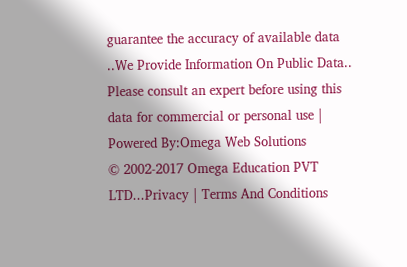guarantee the accuracy of available data ..We Provide Information On Public Data.. Please consult an expert before using this data for commercial or personal use | Powered By:Omega Web Solutions
© 2002-2017 Omega Education PVT LTD...Privacy | Terms And Conditions